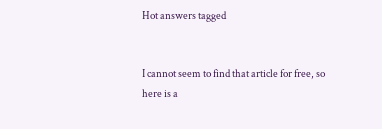Hot answers tagged


I cannot seem to find that article for free, so here is a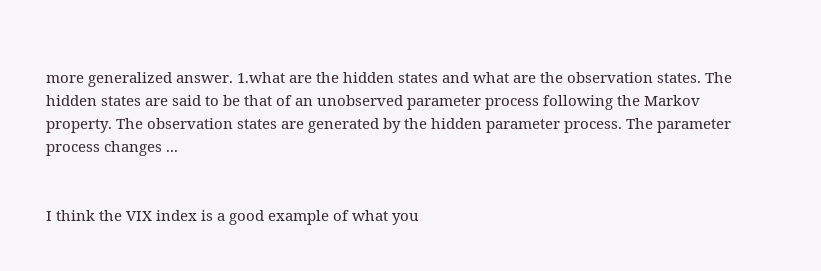more generalized answer. 1.what are the hidden states and what are the observation states. The hidden states are said to be that of an unobserved parameter process following the Markov property. The observation states are generated by the hidden parameter process. The parameter process changes ...


I think the VIX index is a good example of what you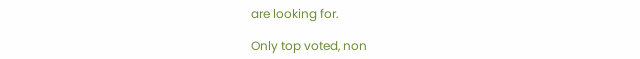are looking for.

Only top voted, non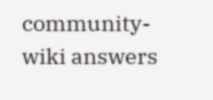community-wiki answers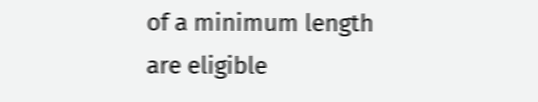of a minimum length are eligible